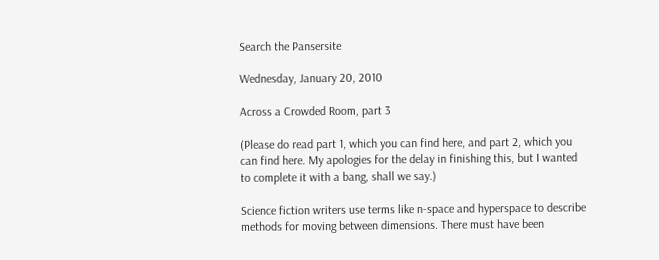Search the Pansersite

Wednesday, January 20, 2010

Across a Crowded Room, part 3

(Please do read part 1, which you can find here, and part 2, which you can find here. My apologies for the delay in finishing this, but I wanted to complete it with a bang, shall we say.)

Science fiction writers use terms like n-space and hyperspace to describe methods for moving between dimensions. There must have been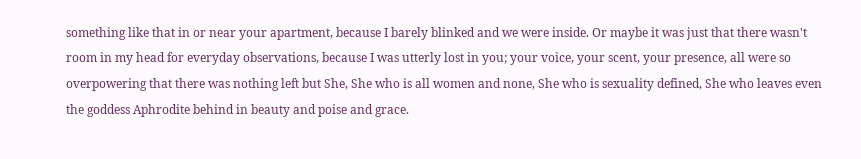something like that in or near your apartment, because I barely blinked and we were inside. Or maybe it was just that there wasn't room in my head for everyday observations, because I was utterly lost in you; your voice, your scent, your presence, all were so overpowering that there was nothing left but She, She who is all women and none, She who is sexuality defined, She who leaves even the goddess Aphrodite behind in beauty and poise and grace.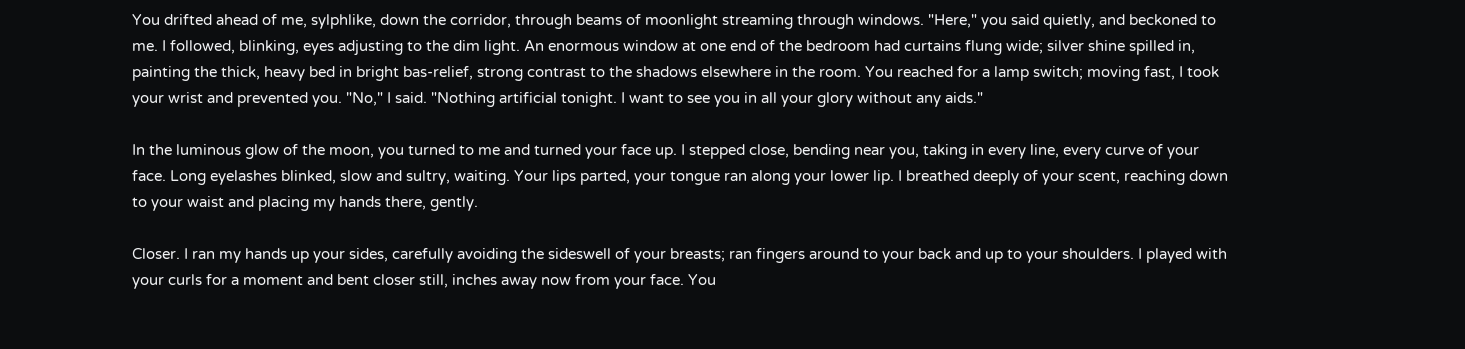You drifted ahead of me, sylphlike, down the corridor, through beams of moonlight streaming through windows. "Here," you said quietly, and beckoned to me. I followed, blinking, eyes adjusting to the dim light. An enormous window at one end of the bedroom had curtains flung wide; silver shine spilled in, painting the thick, heavy bed in bright bas-relief, strong contrast to the shadows elsewhere in the room. You reached for a lamp switch; moving fast, I took your wrist and prevented you. "No," I said. "Nothing artificial tonight. I want to see you in all your glory without any aids."

In the luminous glow of the moon, you turned to me and turned your face up. I stepped close, bending near you, taking in every line, every curve of your face. Long eyelashes blinked, slow and sultry, waiting. Your lips parted, your tongue ran along your lower lip. I breathed deeply of your scent, reaching down to your waist and placing my hands there, gently.

Closer. I ran my hands up your sides, carefully avoiding the sideswell of your breasts; ran fingers around to your back and up to your shoulders. I played with your curls for a moment and bent closer still, inches away now from your face. You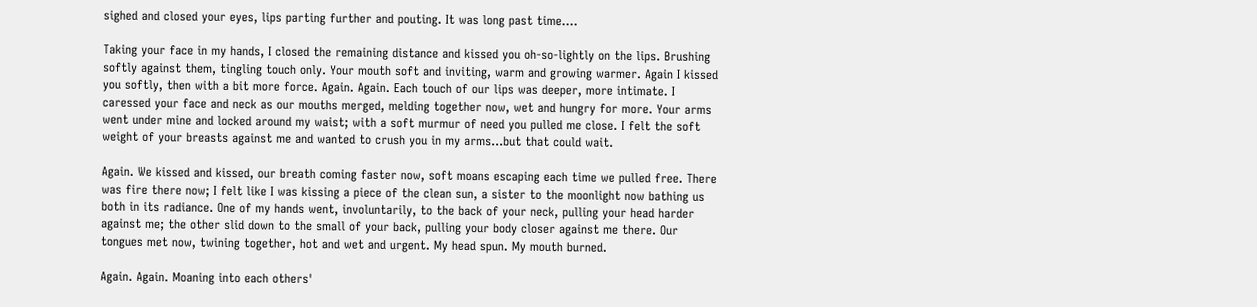sighed and closed your eyes, lips parting further and pouting. It was long past time....

Taking your face in my hands, I closed the remaining distance and kissed you oh-so-lightly on the lips. Brushing softly against them, tingling touch only. Your mouth soft and inviting, warm and growing warmer. Again I kissed you softly, then with a bit more force. Again. Again. Each touch of our lips was deeper, more intimate. I caressed your face and neck as our mouths merged, melding together now, wet and hungry for more. Your arms went under mine and locked around my waist; with a soft murmur of need you pulled me close. I felt the soft weight of your breasts against me and wanted to crush you in my arms...but that could wait.

Again. We kissed and kissed, our breath coming faster now, soft moans escaping each time we pulled free. There was fire there now; I felt like I was kissing a piece of the clean sun, a sister to the moonlight now bathing us both in its radiance. One of my hands went, involuntarily, to the back of your neck, pulling your head harder against me; the other slid down to the small of your back, pulling your body closer against me there. Our tongues met now, twining together, hot and wet and urgent. My head spun. My mouth burned.

Again. Again. Moaning into each others'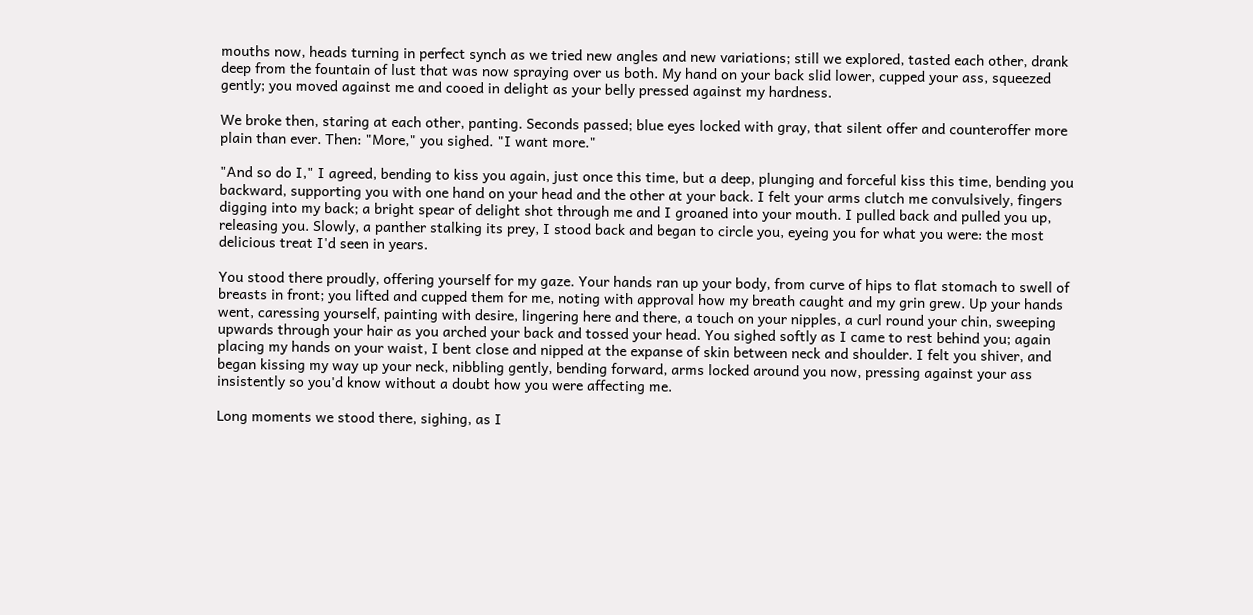mouths now, heads turning in perfect synch as we tried new angles and new variations; still we explored, tasted each other, drank deep from the fountain of lust that was now spraying over us both. My hand on your back slid lower, cupped your ass, squeezed gently; you moved against me and cooed in delight as your belly pressed against my hardness.

We broke then, staring at each other, panting. Seconds passed; blue eyes locked with gray, that silent offer and counteroffer more plain than ever. Then: "More," you sighed. "I want more."

"And so do I," I agreed, bending to kiss you again, just once this time, but a deep, plunging and forceful kiss this time, bending you backward, supporting you with one hand on your head and the other at your back. I felt your arms clutch me convulsively, fingers digging into my back; a bright spear of delight shot through me and I groaned into your mouth. I pulled back and pulled you up, releasing you. Slowly, a panther stalking its prey, I stood back and began to circle you, eyeing you for what you were: the most delicious treat I'd seen in years.

You stood there proudly, offering yourself for my gaze. Your hands ran up your body, from curve of hips to flat stomach to swell of breasts in front; you lifted and cupped them for me, noting with approval how my breath caught and my grin grew. Up your hands went, caressing yourself, painting with desire, lingering here and there, a touch on your nipples, a curl round your chin, sweeping upwards through your hair as you arched your back and tossed your head. You sighed softly as I came to rest behind you; again placing my hands on your waist, I bent close and nipped at the expanse of skin between neck and shoulder. I felt you shiver, and began kissing my way up your neck, nibbling gently, bending forward, arms locked around you now, pressing against your ass insistently so you'd know without a doubt how you were affecting me.

Long moments we stood there, sighing, as I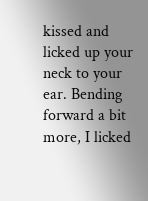kissed and licked up your neck to your ear. Bending forward a bit more, I licked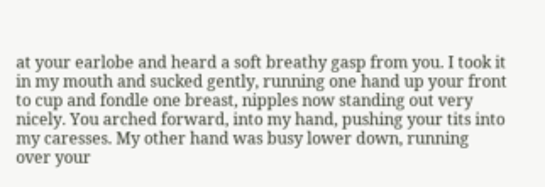at your earlobe and heard a soft breathy gasp from you. I took it in my mouth and sucked gently, running one hand up your front to cup and fondle one breast, nipples now standing out very nicely. You arched forward, into my hand, pushing your tits into my caresses. My other hand was busy lower down, running over your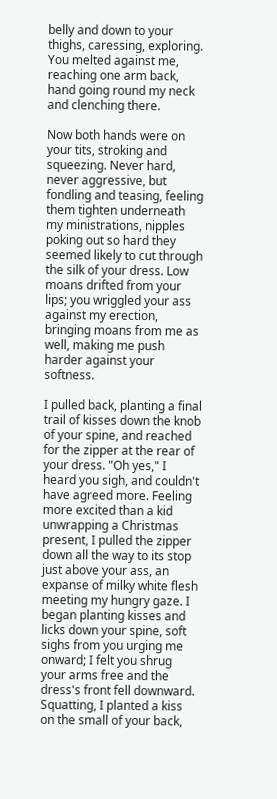belly and down to your thighs, caressing, exploring. You melted against me, reaching one arm back, hand going round my neck and clenching there.

Now both hands were on your tits, stroking and squeezing. Never hard, never aggressive, but fondling and teasing, feeling them tighten underneath my ministrations, nipples poking out so hard they seemed likely to cut through the silk of your dress. Low moans drifted from your lips; you wriggled your ass against my erection, bringing moans from me as well, making me push harder against your softness.

I pulled back, planting a final trail of kisses down the knob of your spine, and reached for the zipper at the rear of your dress. "Oh yes," I heard you sigh, and couldn't have agreed more. Feeling more excited than a kid unwrapping a Christmas present, I pulled the zipper down all the way to its stop just above your ass, an expanse of milky white flesh meeting my hungry gaze. I began planting kisses and licks down your spine, soft sighs from you urging me onward; I felt you shrug your arms free and the dress's front fell downward. Squatting, I planted a kiss on the small of your back,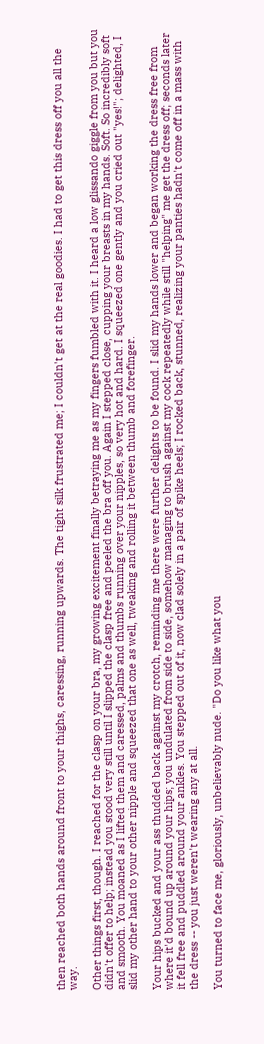then reached both hands around front to your thighs, caressing, running upwards. The tight silk frustrated me; I couldn't get at the real goodies. I had to get this dress off you all the way.

Other things first, though. I reached for the clasp on your bra, my growing excitement finally betraying me as my fingers fumbled with it. I heard a low glissando giggle from you but you didn't offer to help; instead you stood very still until I slipped the clasp free and peeled the bra off you. Again I stepped close, cupping your breasts in my hands. Soft. So incredibly soft and smooth. You moaned as I lifted them and caressed, palms and thumbs running over your nipples, so very hot and hard. I squeezed one gently and you cried out "yes!"; delighted, I slid my other hand to your other nipple and squeezed that one as well, tweaking and rolling it between thumb and forefinger.

Your hips bucked and your ass thudded back against my crotch, reminding me there were further delights to be found. I slid my hands lower and began working the dress free from where it'd bound up around your hips; you undulated from side to side, somehow managing to brush against my cock repeatedly while still "helping" me get the dress off; seconds later it fell free and puddled around your ankles. You stepped out of it, now clad solely in a pair of spike heels; I rocked back, stunned, realizing your panties hadn't come off in a mass with the dress -- you just weren't wearing any at all.

You turned to face me, gloriously, unbelievably nude. "Do you like what you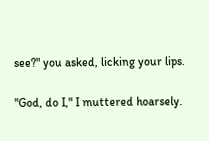see?" you asked, licking your lips.

"God, do I," I muttered hoarsely.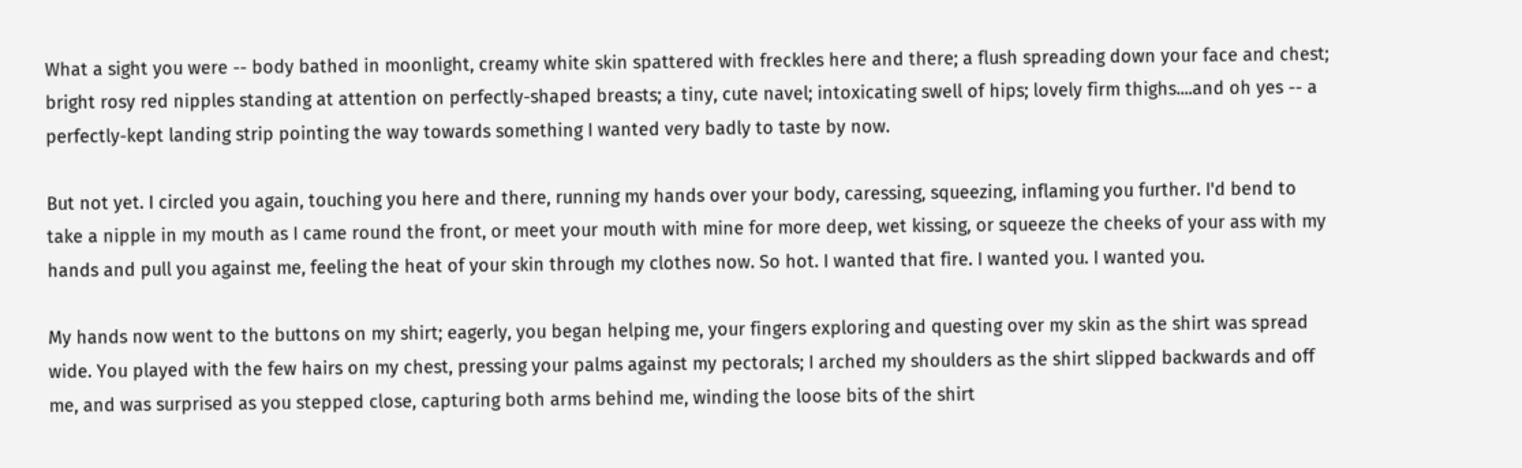What a sight you were -- body bathed in moonlight, creamy white skin spattered with freckles here and there; a flush spreading down your face and chest; bright rosy red nipples standing at attention on perfectly-shaped breasts; a tiny, cute navel; intoxicating swell of hips; lovely firm thighs....and oh yes -- a perfectly-kept landing strip pointing the way towards something I wanted very badly to taste by now.

But not yet. I circled you again, touching you here and there, running my hands over your body, caressing, squeezing, inflaming you further. I'd bend to take a nipple in my mouth as I came round the front, or meet your mouth with mine for more deep, wet kissing, or squeeze the cheeks of your ass with my hands and pull you against me, feeling the heat of your skin through my clothes now. So hot. I wanted that fire. I wanted you. I wanted you.

My hands now went to the buttons on my shirt; eagerly, you began helping me, your fingers exploring and questing over my skin as the shirt was spread wide. You played with the few hairs on my chest, pressing your palms against my pectorals; I arched my shoulders as the shirt slipped backwards and off me, and was surprised as you stepped close, capturing both arms behind me, winding the loose bits of the shirt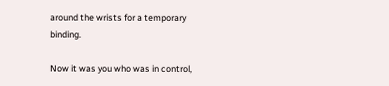around the wrists for a temporary binding.

Now it was you who was in control,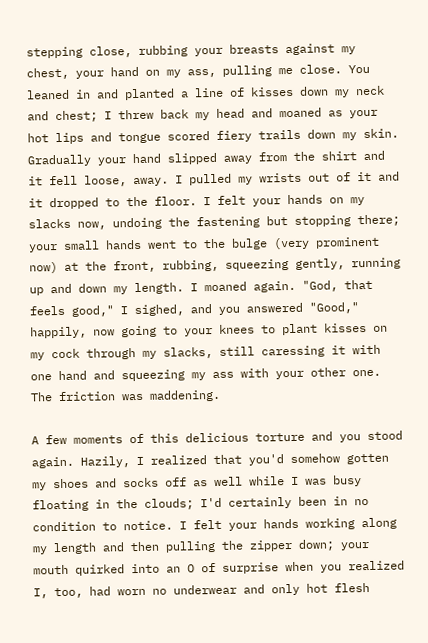stepping close, rubbing your breasts against my chest, your hand on my ass, pulling me close. You leaned in and planted a line of kisses down my neck and chest; I threw back my head and moaned as your hot lips and tongue scored fiery trails down my skin. Gradually your hand slipped away from the shirt and it fell loose, away. I pulled my wrists out of it and it dropped to the floor. I felt your hands on my slacks now, undoing the fastening but stopping there; your small hands went to the bulge (very prominent now) at the front, rubbing, squeezing gently, running up and down my length. I moaned again. "God, that feels good," I sighed, and you answered "Good," happily, now going to your knees to plant kisses on my cock through my slacks, still caressing it with one hand and squeezing my ass with your other one. The friction was maddening.

A few moments of this delicious torture and you stood again. Hazily, I realized that you'd somehow gotten my shoes and socks off as well while I was busy floating in the clouds; I'd certainly been in no condition to notice. I felt your hands working along my length and then pulling the zipper down; your mouth quirked into an O of surprise when you realized I, too, had worn no underwear and only hot flesh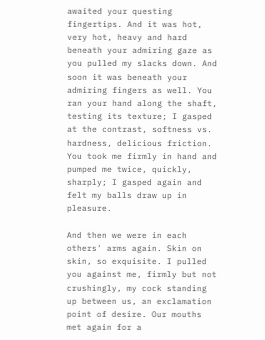awaited your questing fingertips. And it was hot, very hot, heavy and hard beneath your admiring gaze as you pulled my slacks down. And soon it was beneath your admiring fingers as well. You ran your hand along the shaft, testing its texture; I gasped at the contrast, softness vs. hardness, delicious friction. You took me firmly in hand and pumped me twice, quickly, sharply; I gasped again and felt my balls draw up in pleasure.

And then we were in each others' arms again. Skin on skin, so exquisite. I pulled you against me, firmly but not crushingly, my cock standing up between us, an exclamation point of desire. Our mouths met again for a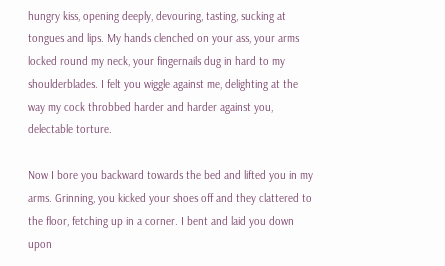hungry kiss, opening deeply, devouring, tasting, sucking at tongues and lips. My hands clenched on your ass, your arms locked round my neck, your fingernails dug in hard to my shoulderblades. I felt you wiggle against me, delighting at the way my cock throbbed harder and harder against you, delectable torture.

Now I bore you backward towards the bed and lifted you in my arms. Grinning, you kicked your shoes off and they clattered to the floor, fetching up in a corner. I bent and laid you down upon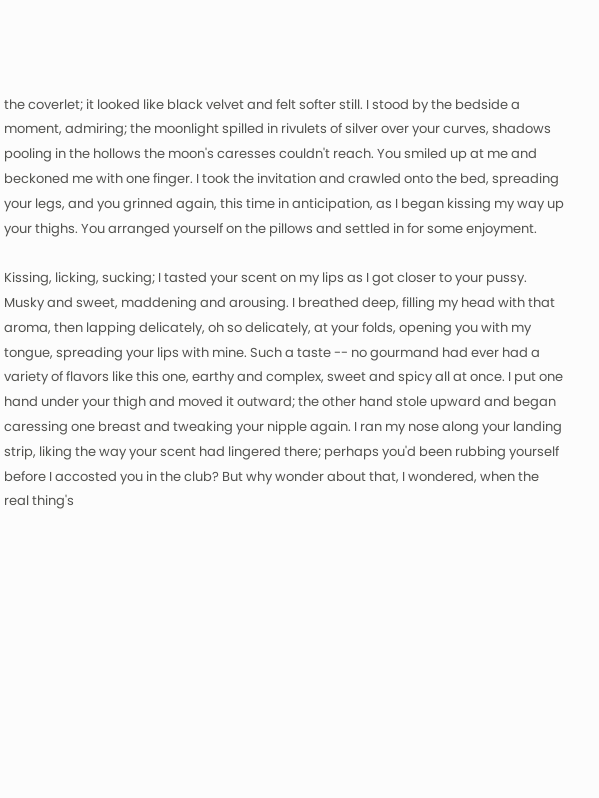the coverlet; it looked like black velvet and felt softer still. I stood by the bedside a moment, admiring; the moonlight spilled in rivulets of silver over your curves, shadows pooling in the hollows the moon's caresses couldn't reach. You smiled up at me and beckoned me with one finger. I took the invitation and crawled onto the bed, spreading your legs, and you grinned again, this time in anticipation, as I began kissing my way up your thighs. You arranged yourself on the pillows and settled in for some enjoyment.

Kissing, licking, sucking; I tasted your scent on my lips as I got closer to your pussy. Musky and sweet, maddening and arousing. I breathed deep, filling my head with that aroma, then lapping delicately, oh so delicately, at your folds, opening you with my tongue, spreading your lips with mine. Such a taste -- no gourmand had ever had a variety of flavors like this one, earthy and complex, sweet and spicy all at once. I put one hand under your thigh and moved it outward; the other hand stole upward and began caressing one breast and tweaking your nipple again. I ran my nose along your landing strip, liking the way your scent had lingered there; perhaps you'd been rubbing yourself before I accosted you in the club? But why wonder about that, I wondered, when the real thing's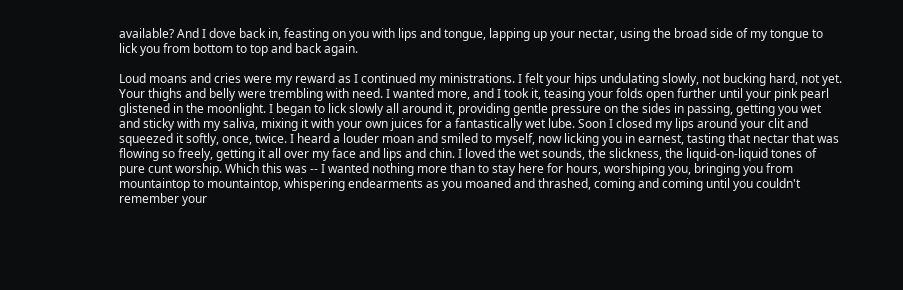available? And I dove back in, feasting on you with lips and tongue, lapping up your nectar, using the broad side of my tongue to lick you from bottom to top and back again.

Loud moans and cries were my reward as I continued my ministrations. I felt your hips undulating slowly, not bucking hard, not yet. Your thighs and belly were trembling with need. I wanted more, and I took it, teasing your folds open further until your pink pearl glistened in the moonlight. I began to lick slowly all around it, providing gentle pressure on the sides in passing, getting you wet and sticky with my saliva, mixing it with your own juices for a fantastically wet lube. Soon I closed my lips around your clit and squeezed it softly, once, twice. I heard a louder moan and smiled to myself, now licking you in earnest, tasting that nectar that was flowing so freely, getting it all over my face and lips and chin. I loved the wet sounds, the slickness, the liquid-on-liquid tones of pure cunt worship. Which this was -- I wanted nothing more than to stay here for hours, worshiping you, bringing you from mountaintop to mountaintop, whispering endearments as you moaned and thrashed, coming and coming until you couldn't remember your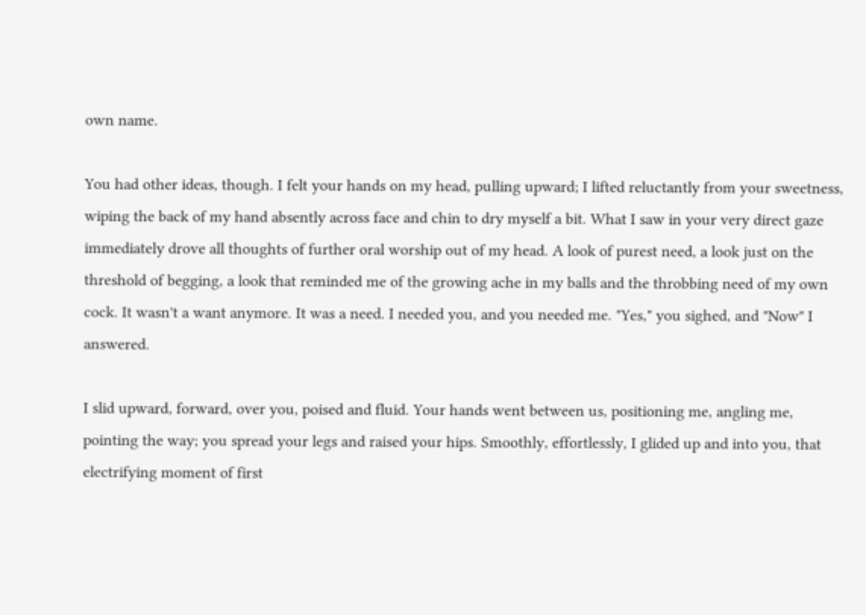own name.

You had other ideas, though. I felt your hands on my head, pulling upward; I lifted reluctantly from your sweetness, wiping the back of my hand absently across face and chin to dry myself a bit. What I saw in your very direct gaze immediately drove all thoughts of further oral worship out of my head. A look of purest need, a look just on the threshold of begging, a look that reminded me of the growing ache in my balls and the throbbing need of my own cock. It wasn't a want anymore. It was a need. I needed you, and you needed me. "Yes," you sighed, and "Now" I answered.

I slid upward, forward, over you, poised and fluid. Your hands went between us, positioning me, angling me, pointing the way; you spread your legs and raised your hips. Smoothly, effortlessly, I glided up and into you, that electrifying moment of first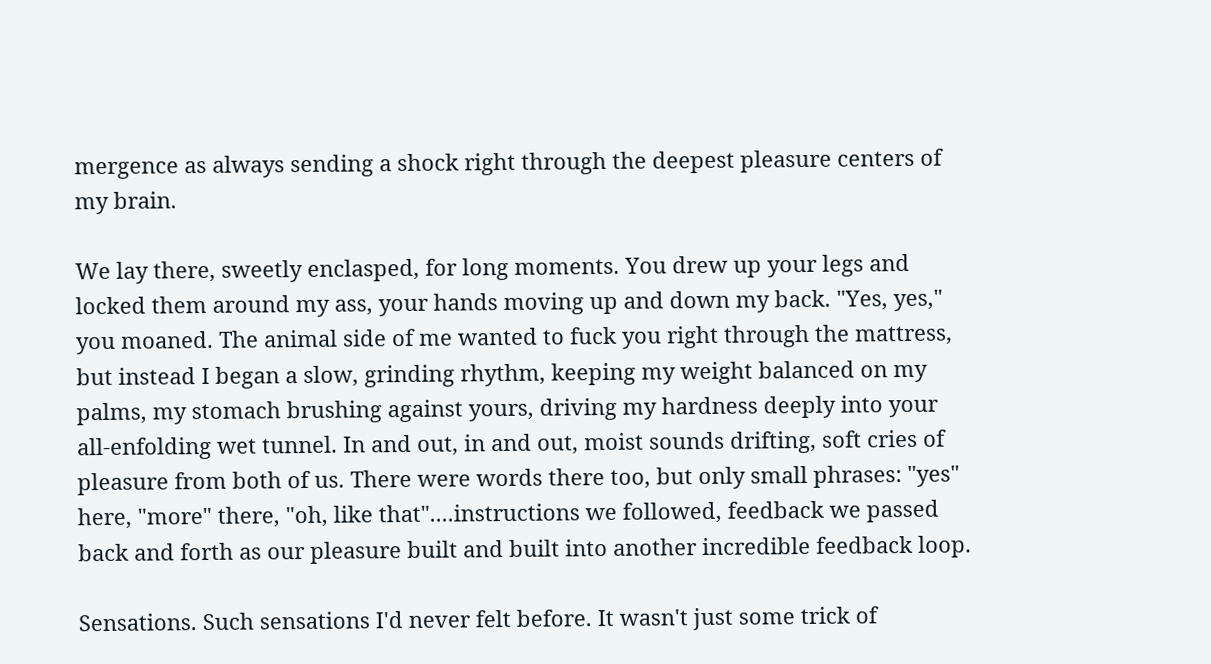mergence as always sending a shock right through the deepest pleasure centers of my brain.

We lay there, sweetly enclasped, for long moments. You drew up your legs and locked them around my ass, your hands moving up and down my back. "Yes, yes," you moaned. The animal side of me wanted to fuck you right through the mattress, but instead I began a slow, grinding rhythm, keeping my weight balanced on my palms, my stomach brushing against yours, driving my hardness deeply into your all-enfolding wet tunnel. In and out, in and out, moist sounds drifting, soft cries of pleasure from both of us. There were words there too, but only small phrases: "yes" here, "more" there, "oh, like that"....instructions we followed, feedback we passed back and forth as our pleasure built and built into another incredible feedback loop.

Sensations. Such sensations I'd never felt before. It wasn't just some trick of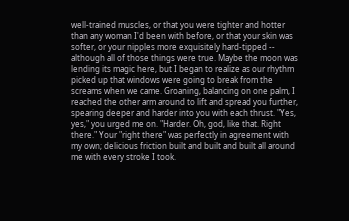well-trained muscles, or that you were tighter and hotter than any woman I'd been with before, or that your skin was softer, or your nipples more exquisitely hard-tipped -- although all of those things were true. Maybe the moon was lending its magic here, but I began to realize as our rhythm picked up that windows were going to break from the screams when we came. Groaning, balancing on one palm, I reached the other arm around to lift and spread you further, spearing deeper and harder into you with each thrust. "Yes, yes," you urged me on. "Harder. Oh, god, like that. Right there." Your "right there" was perfectly in agreement with my own; delicious friction built and built and built all around me with every stroke I took.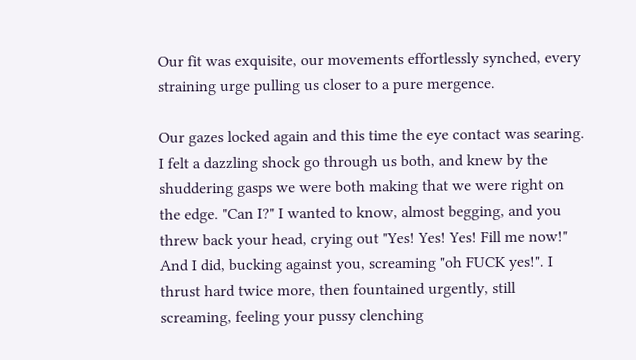Our fit was exquisite, our movements effortlessly synched, every straining urge pulling us closer to a pure mergence.

Our gazes locked again and this time the eye contact was searing. I felt a dazzling shock go through us both, and knew by the shuddering gasps we were both making that we were right on the edge. "Can I?" I wanted to know, almost begging, and you threw back your head, crying out "Yes! Yes! Yes! Fill me now!" And I did, bucking against you, screaming "oh FUCK yes!". I thrust hard twice more, then fountained urgently, still screaming, feeling your pussy clenching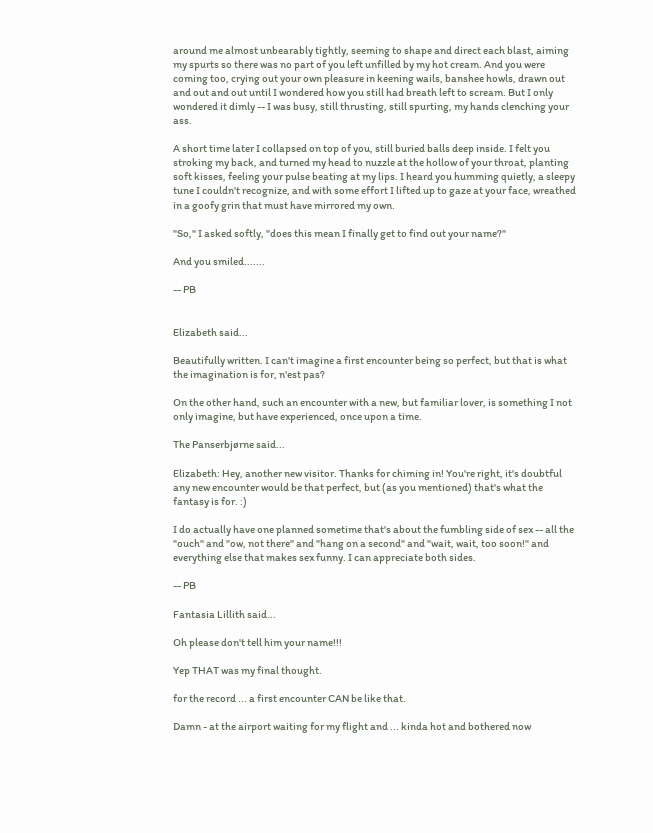around me almost unbearably tightly, seeming to shape and direct each blast, aiming my spurts so there was no part of you left unfilled by my hot cream. And you were coming too, crying out your own pleasure in keening wails, banshee howls, drawn out and out and out until I wondered how you still had breath left to scream. But I only wondered it dimly -- I was busy, still thrusting, still spurting, my hands clenching your ass.

A short time later I collapsed on top of you, still buried balls deep inside. I felt you stroking my back, and turned my head to nuzzle at the hollow of your throat, planting soft kisses, feeling your pulse beating at my lips. I heard you humming quietly, a sleepy tune I couldn't recognize, and with some effort I lifted up to gaze at your face, wreathed in a goofy grin that must have mirrored my own.

"So," I asked softly, "does this mean I finally get to find out your name?"

And you smiled.......

-- PB


Elizabeth said...

Beautifully written. I can't imagine a first encounter being so perfect, but that is what the imagination is for, n'est pas?

On the other hand, such an encounter with a new, but familiar lover, is something I not only imagine, but have experienced, once upon a time.

The Panserbjørne said...

Elizabeth: Hey, another new visitor. Thanks for chiming in! You're right, it's doubtful any new encounter would be that perfect, but (as you mentioned) that's what the fantasy is for. :)

I do actually have one planned sometime that's about the fumbling side of sex -- all the "ouch" and "ow, not there" and "hang on a second" and "wait, wait, too soon!" and everything else that makes sex funny. I can appreciate both sides.

-- PB

Fantasia Lillith said...

Oh please don't tell him your name!!!

Yep THAT was my final thought.

for the record ... a first encounter CAN be like that.

Damn - at the airport waiting for my flight and ... kinda hot and bothered now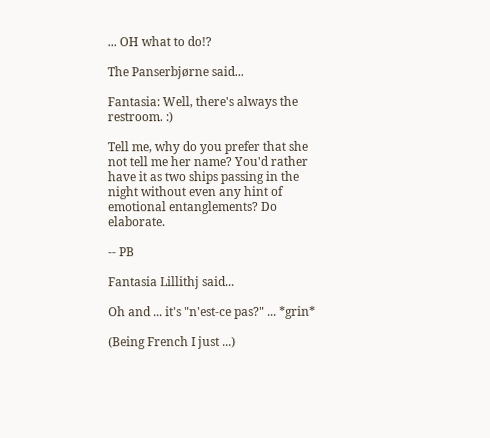... OH what to do!?

The Panserbjørne said...

Fantasia: Well, there's always the restroom. :)

Tell me, why do you prefer that she not tell me her name? You'd rather have it as two ships passing in the night without even any hint of emotional entanglements? Do elaborate.

-- PB

Fantasia Lillithj said...

Oh and ... it's "n'est-ce pas?" ... *grin*

(Being French I just ...)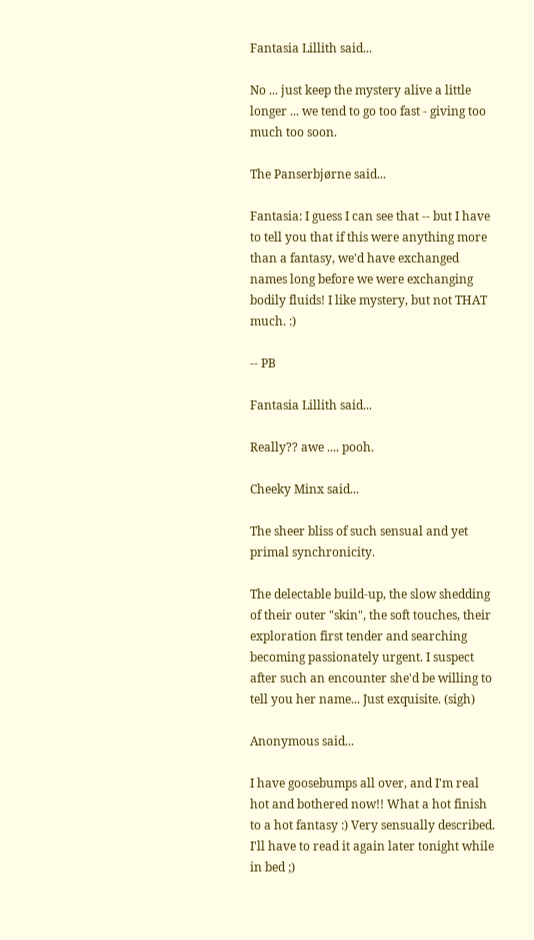Fantasia Lillith said...

No ... just keep the mystery alive a little longer ... we tend to go too fast - giving too much too soon.

The Panserbjørne said...

Fantasia: I guess I can see that -- but I have to tell you that if this were anything more than a fantasy, we'd have exchanged names long before we were exchanging bodily fluids! I like mystery, but not THAT much. :)

-- PB

Fantasia Lillith said...

Really?? awe .... pooh.

Cheeky Minx said...

The sheer bliss of such sensual and yet primal synchronicity.

The delectable build-up, the slow shedding of their outer "skin", the soft touches, their exploration first tender and searching becoming passionately urgent. I suspect after such an encounter she'd be willing to tell you her name... Just exquisite. (sigh)

Anonymous said...

I have goosebumps all over, and I'm real hot and bothered now!! What a hot finish to a hot fantasy :) Very sensually described. I'll have to read it again later tonight while in bed ;)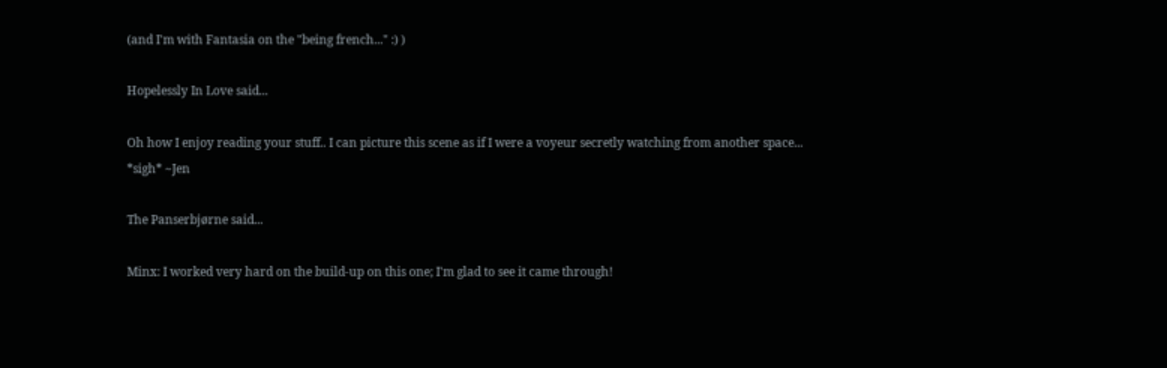(and I'm with Fantasia on the "being french..." :) )

Hopelessly In Love said...

Oh how I enjoy reading your stuff.. I can picture this scene as if I were a voyeur secretly watching from another space... *sigh* ~Jen

The Panserbjørne said...

Minx: I worked very hard on the build-up on this one; I'm glad to see it came through!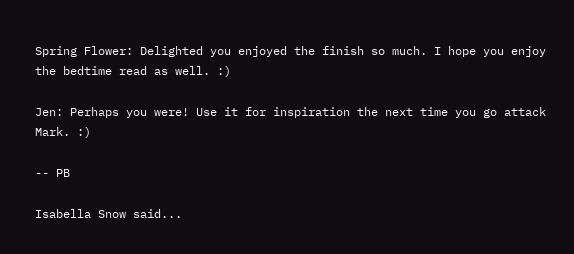Spring Flower: Delighted you enjoyed the finish so much. I hope you enjoy the bedtime read as well. :)

Jen: Perhaps you were! Use it for inspiration the next time you go attack Mark. :)

-- PB

Isabella Snow said...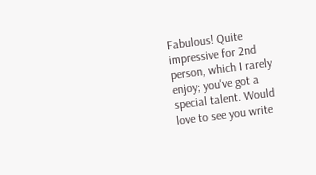Fabulous! Quite impressive for 2nd person, which I rarely enjoy; you've got a special talent. Would love to see you write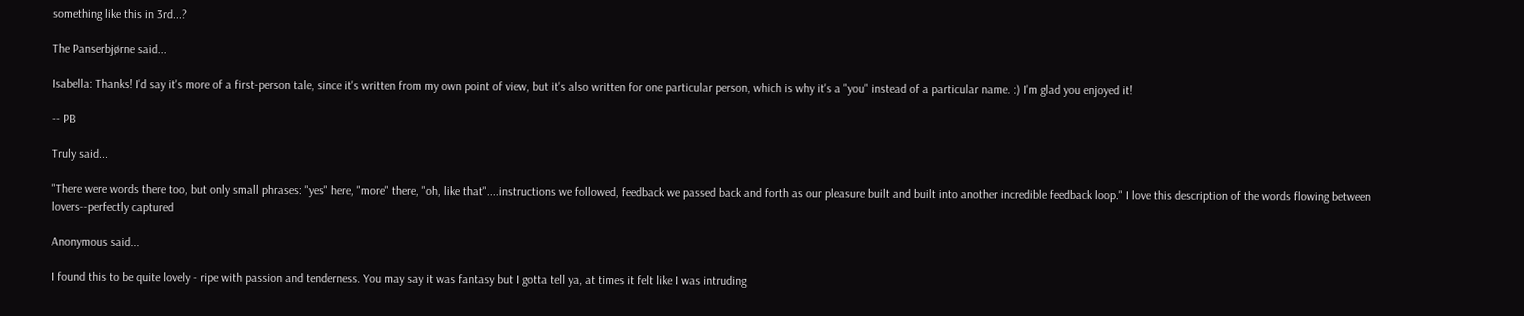something like this in 3rd...?

The Panserbjørne said...

Isabella: Thanks! I'd say it's more of a first-person tale, since it's written from my own point of view, but it's also written for one particular person, which is why it's a "you" instead of a particular name. :) I'm glad you enjoyed it!

-- PB

Truly said...

"There were words there too, but only small phrases: "yes" here, "more" there, "oh, like that"....instructions we followed, feedback we passed back and forth as our pleasure built and built into another incredible feedback loop." I love this description of the words flowing between lovers--perfectly captured

Anonymous said...

I found this to be quite lovely - ripe with passion and tenderness. You may say it was fantasy but I gotta tell ya, at times it felt like I was intruding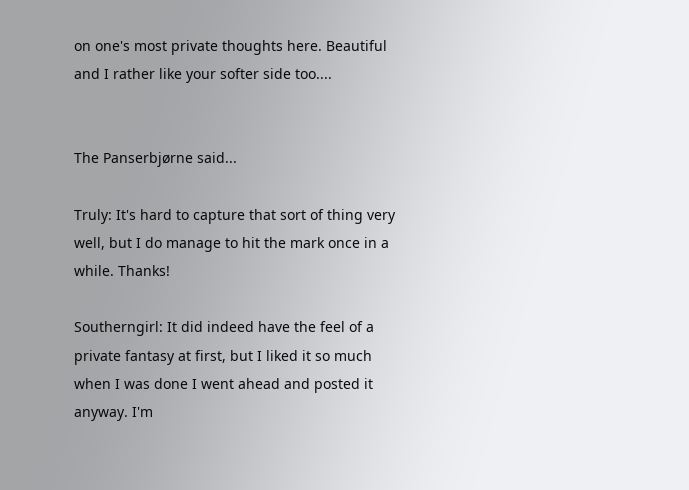on one's most private thoughts here. Beautiful and I rather like your softer side too....


The Panserbjørne said...

Truly: It's hard to capture that sort of thing very well, but I do manage to hit the mark once in a while. Thanks!

Southerngirl: It did indeed have the feel of a private fantasy at first, but I liked it so much when I was done I went ahead and posted it anyway. I'm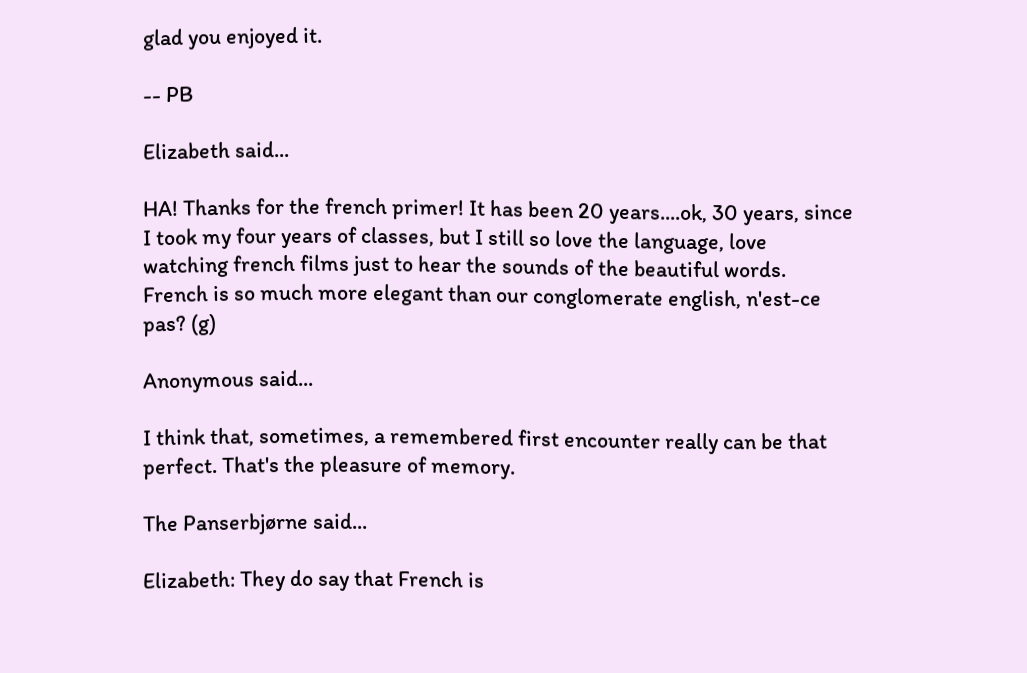glad you enjoyed it.

-- PB

Elizabeth said...

HA! Thanks for the french primer! It has been 20 years....ok, 30 years, since I took my four years of classes, but I still so love the language, love watching french films just to hear the sounds of the beautiful words. French is so much more elegant than our conglomerate english, n'est-ce pas? (g)

Anonymous said...

I think that, sometimes, a remembered first encounter really can be that perfect. That's the pleasure of memory.

The Panserbjørne said...

Elizabeth: They do say that French is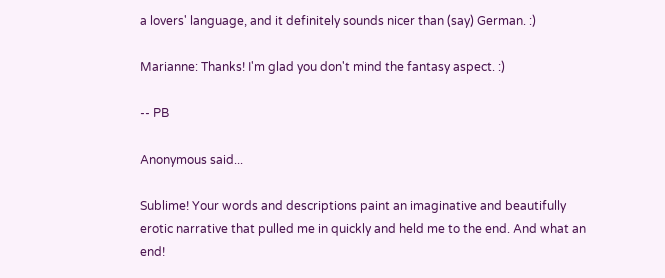a lovers' language, and it definitely sounds nicer than (say) German. :)

Marianne: Thanks! I'm glad you don't mind the fantasy aspect. :)

-- PB

Anonymous said...

Sublime! Your words and descriptions paint an imaginative and beautifully erotic narrative that pulled me in quickly and held me to the end. And what an end!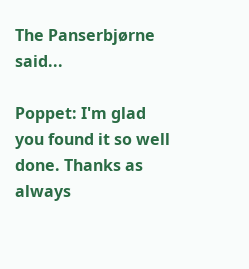The Panserbjørne said...

Poppet: I'm glad you found it so well done. Thanks as always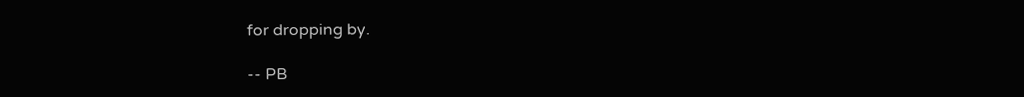for dropping by.

-- PB